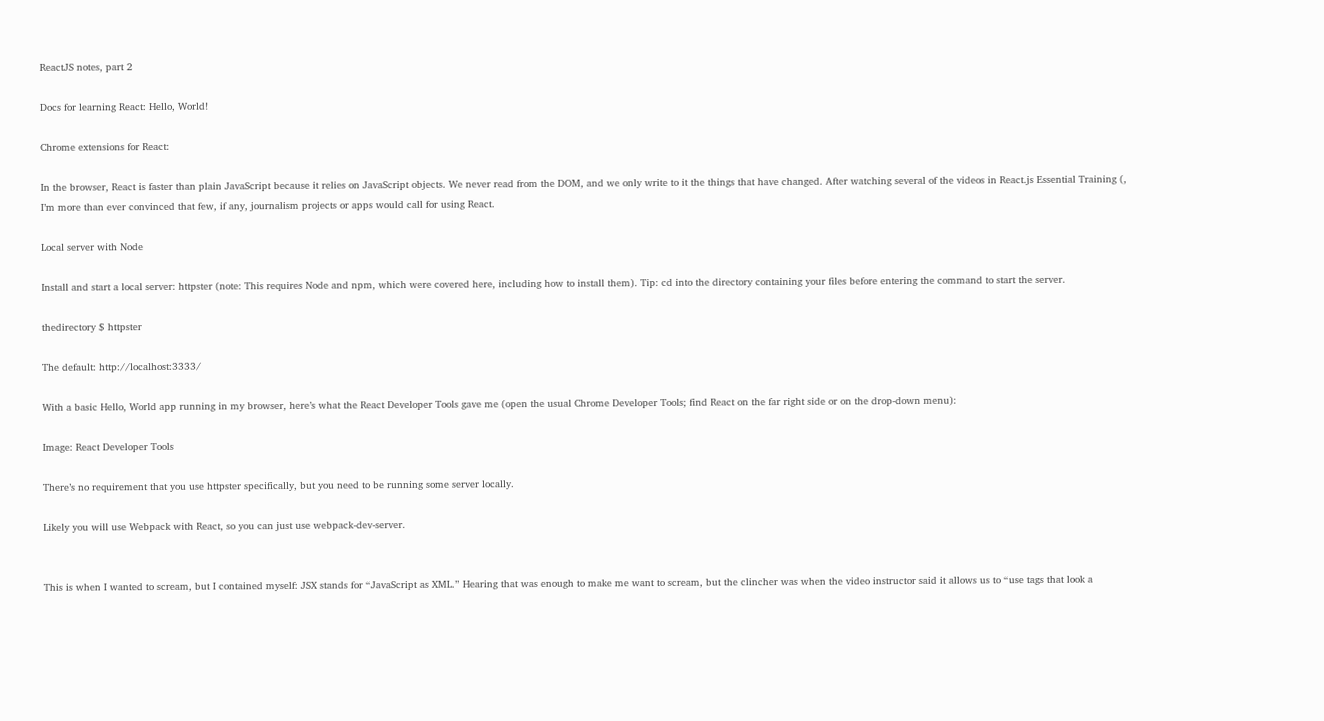ReactJS notes, part 2

Docs for learning React: Hello, World!

Chrome extensions for React:

In the browser, React is faster than plain JavaScript because it relies on JavaScript objects. We never read from the DOM, and we only write to it the things that have changed. After watching several of the videos in React.js Essential Training (, I’m more than ever convinced that few, if any, journalism projects or apps would call for using React.

Local server with Node

Install and start a local server: httpster (note: This requires Node and npm, which were covered here, including how to install them). Tip: cd into the directory containing your files before entering the command to start the server.

thedirectory $ httpster

The default: http://localhost:3333/

With a basic Hello, World app running in my browser, here’s what the React Developer Tools gave me (open the usual Chrome Developer Tools; find React on the far right side or on the drop-down menu):

Image: React Developer Tools

There’s no requirement that you use httpster specifically, but you need to be running some server locally.

Likely you will use Webpack with React, so you can just use webpack-dev-server.


This is when I wanted to scream, but I contained myself: JSX stands for “JavaScript as XML.” Hearing that was enough to make me want to scream, but the clincher was when the video instructor said it allows us to “use tags that look a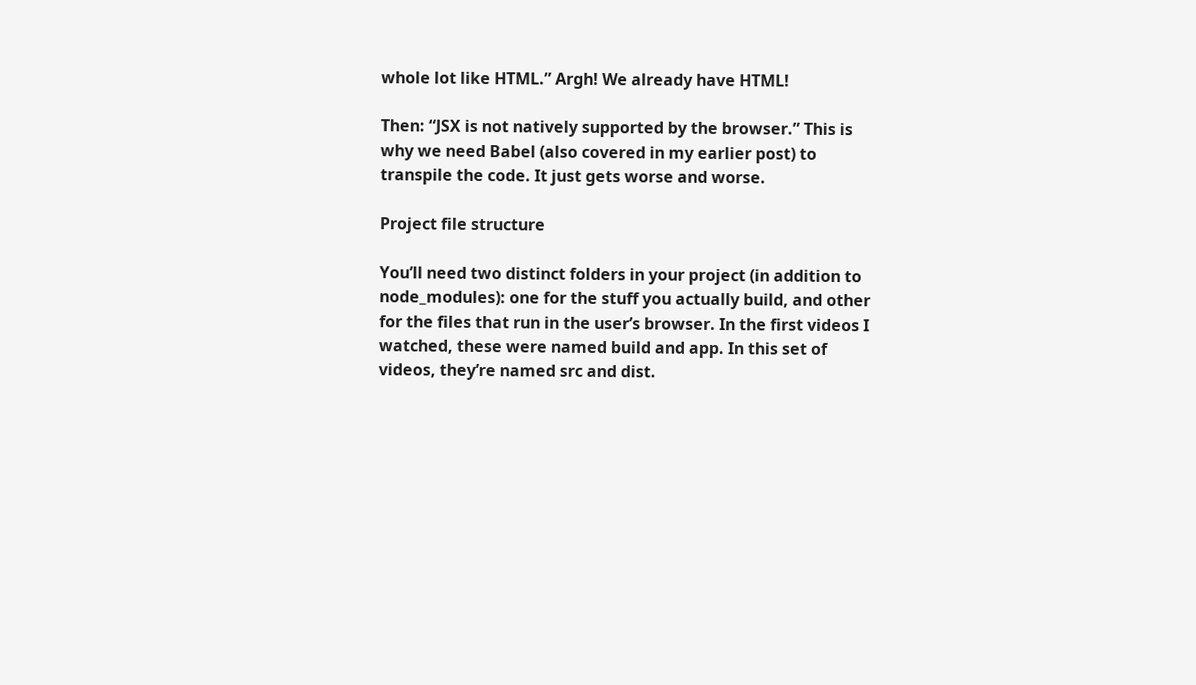whole lot like HTML.” Argh! We already have HTML!

Then: “JSX is not natively supported by the browser.” This is why we need Babel (also covered in my earlier post) to transpile the code. It just gets worse and worse.

Project file structure

You’ll need two distinct folders in your project (in addition to node_modules): one for the stuff you actually build, and other for the files that run in the user’s browser. In the first videos I watched, these were named build and app. In this set of videos, they’re named src and dist.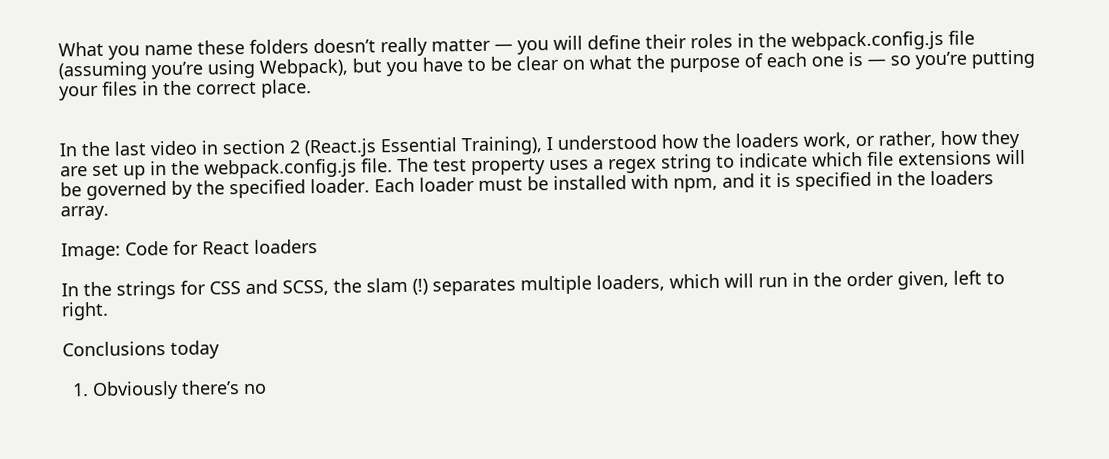What you name these folders doesn’t really matter — you will define their roles in the webpack.config.js file (assuming you’re using Webpack), but you have to be clear on what the purpose of each one is — so you’re putting your files in the correct place.


In the last video in section 2 (React.js Essential Training), I understood how the loaders work, or rather, how they are set up in the webpack.config.js file. The test property uses a regex string to indicate which file extensions will be governed by the specified loader. Each loader must be installed with npm, and it is specified in the loaders array.

Image: Code for React loaders

In the strings for CSS and SCSS, the slam (!) separates multiple loaders, which will run in the order given, left to right.

Conclusions today

  1. Obviously there’s no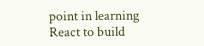point in learning React to build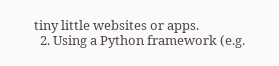tiny little websites or apps.
  2. Using a Python framework (e.g.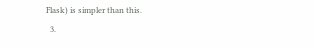Flask) is simpler than this.
  3.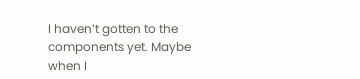I haven’t gotten to the components yet. Maybe when I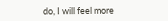do, I will feel more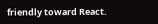friendly toward React.